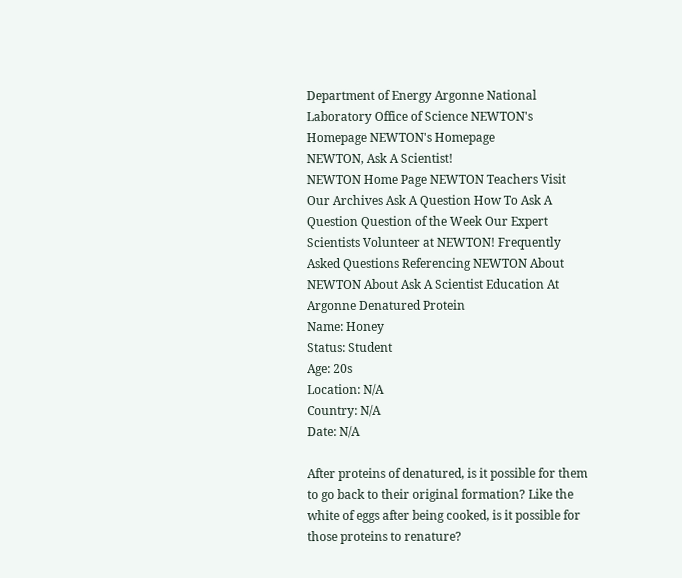Department of Energy Argonne National Laboratory Office of Science NEWTON's Homepage NEWTON's Homepage
NEWTON, Ask A Scientist!
NEWTON Home Page NEWTON Teachers Visit Our Archives Ask A Question How To Ask A Question Question of the Week Our Expert Scientists Volunteer at NEWTON! Frequently Asked Questions Referencing NEWTON About NEWTON About Ask A Scientist Education At Argonne Denatured Protein
Name: Honey
Status: Student
Age: 20s
Location: N/A
Country: N/A
Date: N/A

After proteins of denatured, is it possible for them to go back to their original formation? Like the white of eggs after being cooked, is it possible for those proteins to renature?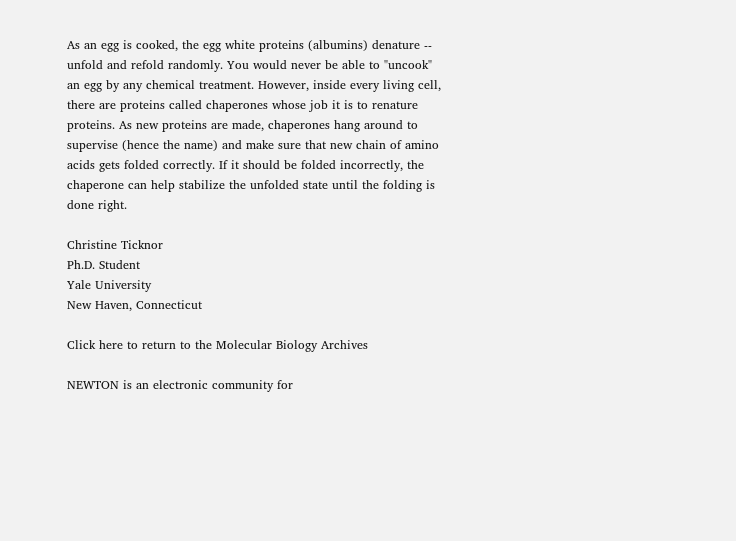As an egg is cooked, the egg white proteins (albumins) denature -- unfold and refold randomly. You would never be able to "uncook" an egg by any chemical treatment. However, inside every living cell, there are proteins called chaperones whose job it is to renature proteins. As new proteins are made, chaperones hang around to supervise (hence the name) and make sure that new chain of amino acids gets folded correctly. If it should be folded incorrectly, the chaperone can help stabilize the unfolded state until the folding is done right.

Christine Ticknor
Ph.D. Student
Yale University
New Haven, Connecticut

Click here to return to the Molecular Biology Archives

NEWTON is an electronic community for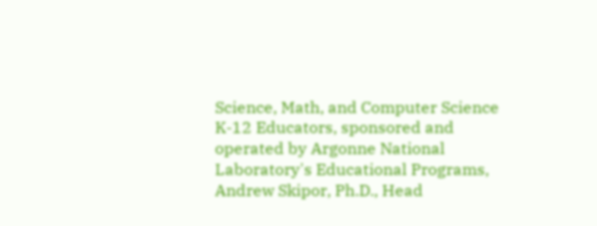Science, Math, and Computer Science K-12 Educators, sponsored and operated by Argonne National Laboratory's Educational Programs, Andrew Skipor, Ph.D., Head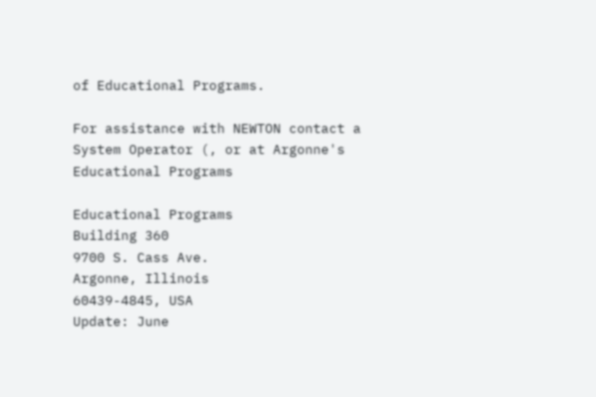of Educational Programs.

For assistance with NEWTON contact a System Operator (, or at Argonne's Educational Programs

Educational Programs
Building 360
9700 S. Cass Ave.
Argonne, Illinois
60439-4845, USA
Update: June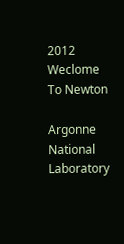2012
Weclome To Newton

Argonne National Laboratory